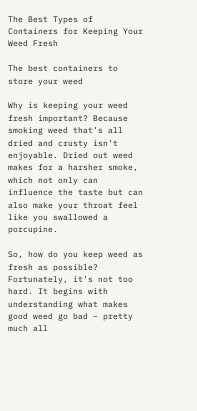The Best Types of Containers for Keeping Your Weed Fresh

The best containers to store your weed

Why is keeping your weed fresh important? Because smoking weed that’s all dried and crusty isn’t enjoyable. Dried out weed makes for a harsher smoke, which not only can influence the taste but can also make your throat feel like you swallowed a porcupine.

So, how do you keep weed as fresh as possible? Fortunately, it’s not too hard. It begins with understanding what makes good weed go bad – pretty much all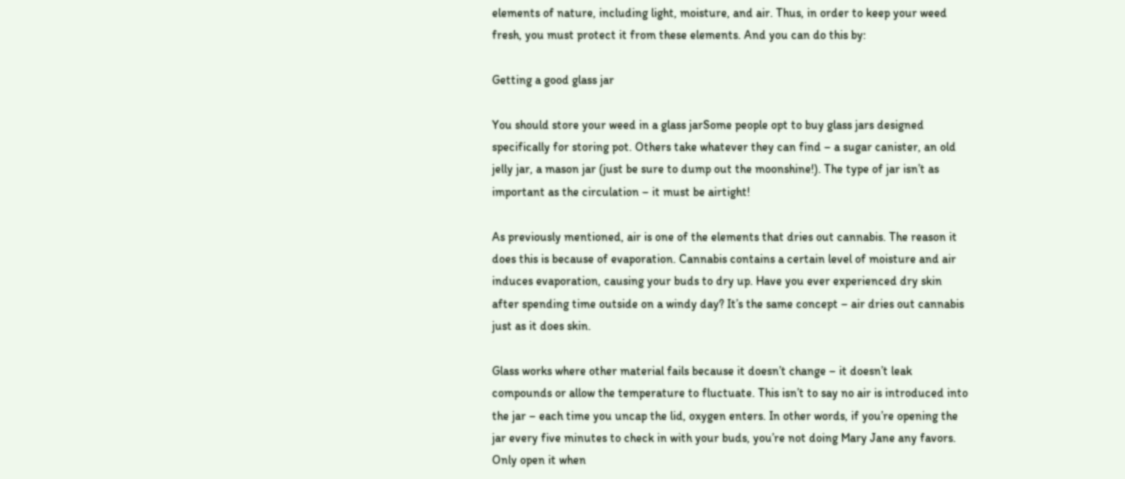elements of nature, including light, moisture, and air. Thus, in order to keep your weed fresh, you must protect it from these elements. And you can do this by:

Getting a good glass jar

You should store your weed in a glass jarSome people opt to buy glass jars designed specifically for storing pot. Others take whatever they can find – a sugar canister, an old jelly jar, a mason jar (just be sure to dump out the moonshine!). The type of jar isn’t as important as the circulation – it must be airtight!

As previously mentioned, air is one of the elements that dries out cannabis. The reason it does this is because of evaporation. Cannabis contains a certain level of moisture and air induces evaporation, causing your buds to dry up. Have you ever experienced dry skin after spending time outside on a windy day? It’s the same concept – air dries out cannabis just as it does skin.

Glass works where other material fails because it doesn’t change – it doesn’t leak compounds or allow the temperature to fluctuate. This isn’t to say no air is introduced into the jar – each time you uncap the lid, oxygen enters. In other words, if you’re opening the jar every five minutes to check in with your buds, you’re not doing Mary Jane any favors. Only open it when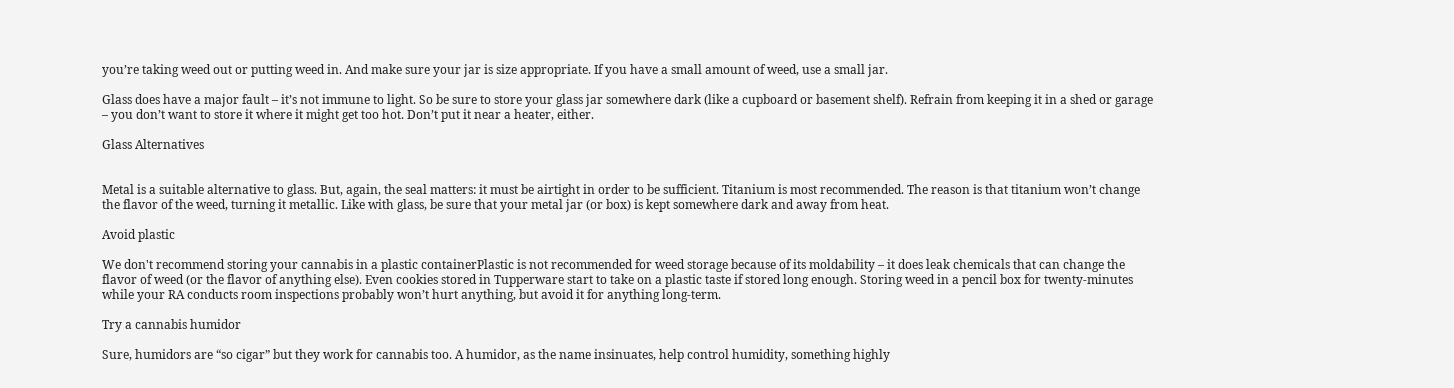you’re taking weed out or putting weed in. And make sure your jar is size appropriate. If you have a small amount of weed, use a small jar.

Glass does have a major fault – it’s not immune to light. So be sure to store your glass jar somewhere dark (like a cupboard or basement shelf). Refrain from keeping it in a shed or garage – you don’t want to store it where it might get too hot. Don’t put it near a heater, either.

Glass Alternatives


Metal is a suitable alternative to glass. But, again, the seal matters: it must be airtight in order to be sufficient. Titanium is most recommended. The reason is that titanium won’t change the flavor of the weed, turning it metallic. Like with glass, be sure that your metal jar (or box) is kept somewhere dark and away from heat.

Avoid plastic

We don't recommend storing your cannabis in a plastic containerPlastic is not recommended for weed storage because of its moldability – it does leak chemicals that can change the flavor of weed (or the flavor of anything else). Even cookies stored in Tupperware start to take on a plastic taste if stored long enough. Storing weed in a pencil box for twenty-minutes while your RA conducts room inspections probably won’t hurt anything, but avoid it for anything long-term.

Try a cannabis humidor

Sure, humidors are “so cigar” but they work for cannabis too. A humidor, as the name insinuates, help control humidity, something highly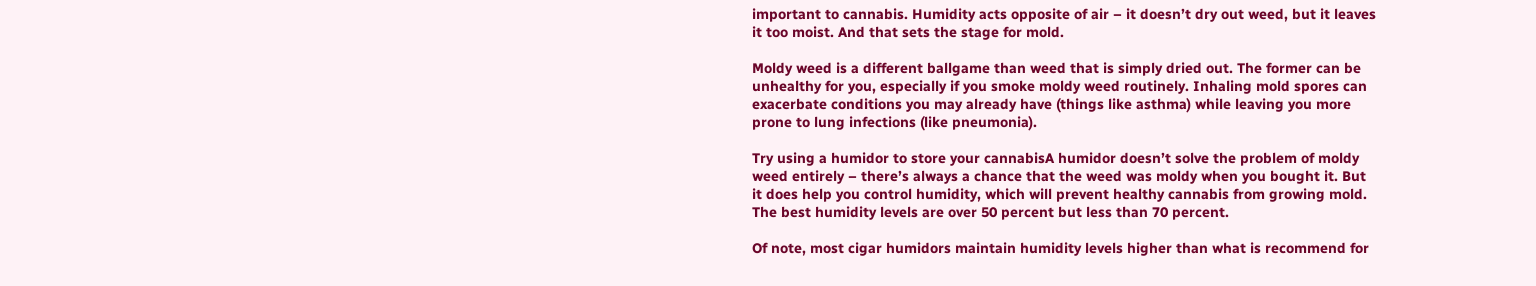important to cannabis. Humidity acts opposite of air – it doesn’t dry out weed, but it leaves it too moist. And that sets the stage for mold.

Moldy weed is a different ballgame than weed that is simply dried out. The former can be unhealthy for you, especially if you smoke moldy weed routinely. Inhaling mold spores can exacerbate conditions you may already have (things like asthma) while leaving you more prone to lung infections (like pneumonia).

Try using a humidor to store your cannabisA humidor doesn’t solve the problem of moldy weed entirely – there’s always a chance that the weed was moldy when you bought it. But it does help you control humidity, which will prevent healthy cannabis from growing mold. The best humidity levels are over 50 percent but less than 70 percent.

Of note, most cigar humidors maintain humidity levels higher than what is recommend for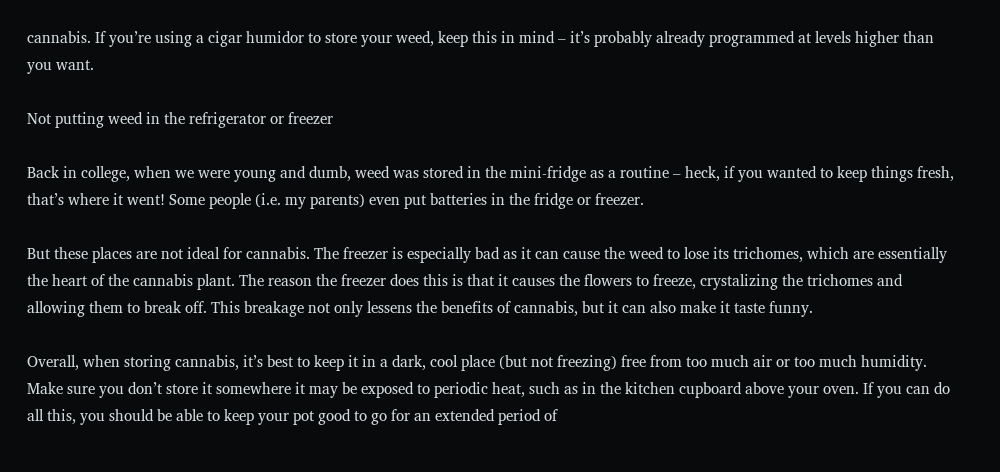cannabis. If you’re using a cigar humidor to store your weed, keep this in mind – it’s probably already programmed at levels higher than you want.

Not putting weed in the refrigerator or freezer

Back in college, when we were young and dumb, weed was stored in the mini-fridge as a routine – heck, if you wanted to keep things fresh, that’s where it went! Some people (i.e. my parents) even put batteries in the fridge or freezer.

But these places are not ideal for cannabis. The freezer is especially bad as it can cause the weed to lose its trichomes, which are essentially the heart of the cannabis plant. The reason the freezer does this is that it causes the flowers to freeze, crystalizing the trichomes and allowing them to break off. This breakage not only lessens the benefits of cannabis, but it can also make it taste funny.

Overall, when storing cannabis, it’s best to keep it in a dark, cool place (but not freezing) free from too much air or too much humidity. Make sure you don’t store it somewhere it may be exposed to periodic heat, such as in the kitchen cupboard above your oven. If you can do all this, you should be able to keep your pot good to go for an extended period of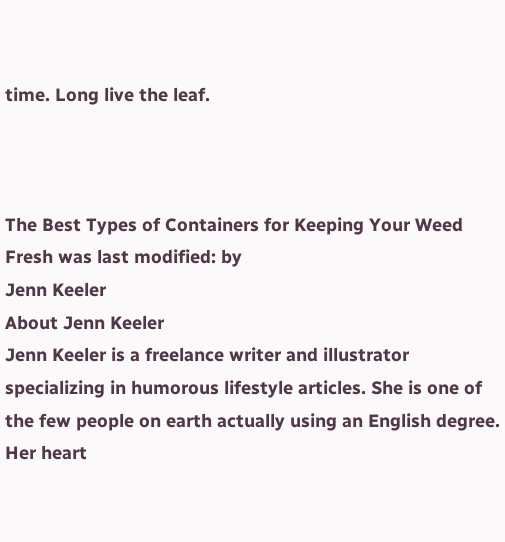time. Long live the leaf.



The Best Types of Containers for Keeping Your Weed Fresh was last modified: by
Jenn Keeler
About Jenn Keeler
Jenn Keeler is a freelance writer and illustrator specializing in humorous lifestyle articles. She is one of the few people on earth actually using an English degree. Her heart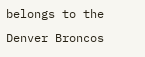belongs to the Denver Broncos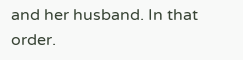and her husband. In that order.